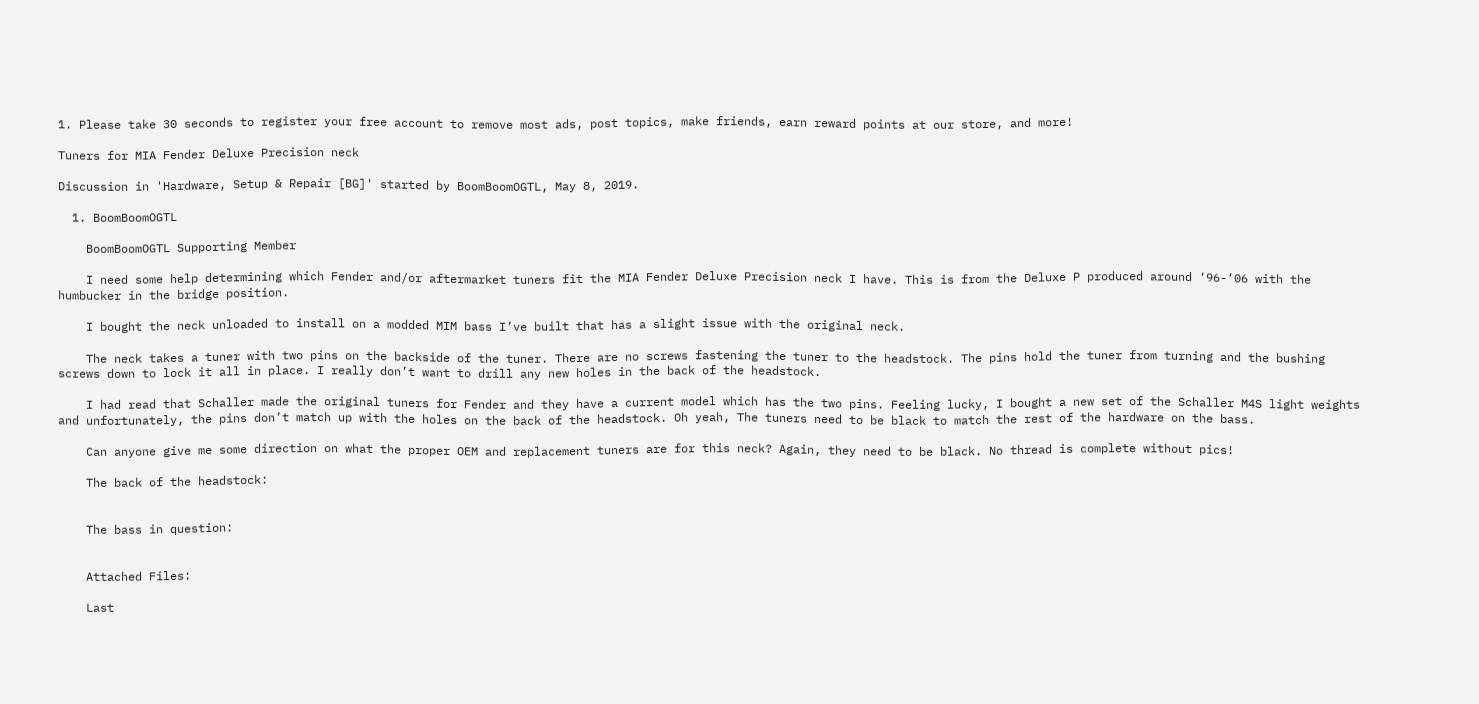1. Please take 30 seconds to register your free account to remove most ads, post topics, make friends, earn reward points at our store, and more!

Tuners for MIA Fender Deluxe Precision neck

Discussion in 'Hardware, Setup & Repair [BG]' started by BoomBoomOGTL, May 8, 2019.

  1. BoomBoomOGTL

    BoomBoomOGTL Supporting Member

    I need some help determining which Fender and/or aftermarket tuners fit the MIA Fender Deluxe Precision neck I have. This is from the Deluxe P produced around ‘96-‘06 with the humbucker in the bridge position.

    I bought the neck unloaded to install on a modded MIM bass I’ve built that has a slight issue with the original neck.

    The neck takes a tuner with two pins on the backside of the tuner. There are no screws fastening the tuner to the headstock. The pins hold the tuner from turning and the bushing screws down to lock it all in place. I really don’t want to drill any new holes in the back of the headstock.

    I had read that Schaller made the original tuners for Fender and they have a current model which has the two pins. Feeling lucky, I bought a new set of the Schaller M4S light weights and unfortunately, the pins don’t match up with the holes on the back of the headstock. Oh yeah, The tuners need to be black to match the rest of the hardware on the bass.

    Can anyone give me some direction on what the proper OEM and replacement tuners are for this neck? Again, they need to be black. No thread is complete without pics!

    The back of the headstock:


    The bass in question:


    Attached Files:

    Last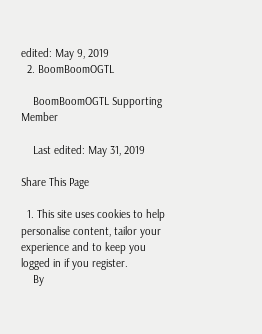edited: May 9, 2019
  2. BoomBoomOGTL

    BoomBoomOGTL Supporting Member

    Last edited: May 31, 2019

Share This Page

  1. This site uses cookies to help personalise content, tailor your experience and to keep you logged in if you register.
    By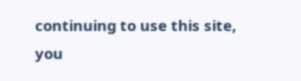continuing to use this site, you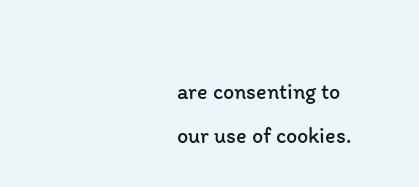are consenting to our use of cookies.